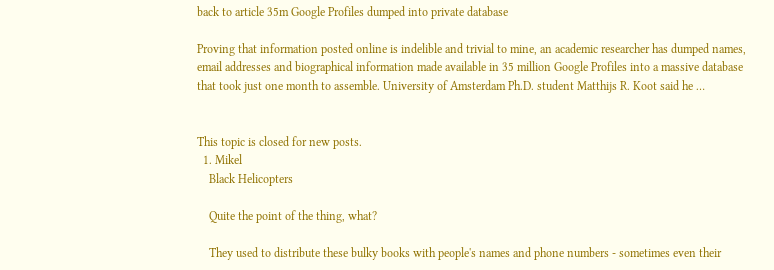back to article 35m Google Profiles dumped into private database

Proving that information posted online is indelible and trivial to mine, an academic researcher has dumped names, email addresses and biographical information made available in 35 million Google Profiles into a massive database that took just one month to assemble. University of Amsterdam Ph.D. student Matthijs R. Koot said he …


This topic is closed for new posts.
  1. Mikel
    Black Helicopters

    Quite the point of the thing, what?

    They used to distribute these bulky books with people's names and phone numbers - sometimes even their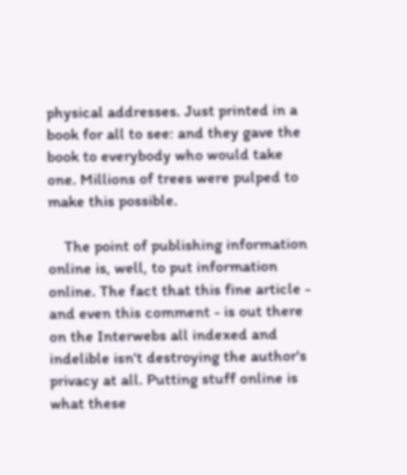physical addresses. Just printed in a book for all to see: and they gave the book to everybody who would take one. Millions of trees were pulped to make this possible.

    The point of publishing information online is, well, to put information online. The fact that this fine article - and even this comment - is out there on the Interwebs all indexed and indelible isn't destroying the author's privacy at all. Putting stuff online is what these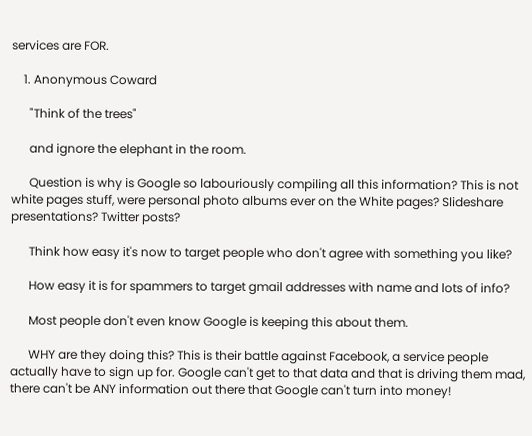services are FOR.

    1. Anonymous Coward

      "Think of the trees"

      and ignore the elephant in the room.

      Question is why is Google so labouriously compiling all this information? This is not white pages stuff, were personal photo albums ever on the White pages? Slideshare presentations? Twitter posts?

      Think how easy it's now to target people who don't agree with something you like?

      How easy it is for spammers to target gmail addresses with name and lots of info?

      Most people don't even know Google is keeping this about them.

      WHY are they doing this? This is their battle against Facebook, a service people actually have to sign up for. Google can't get to that data and that is driving them mad, there can't be ANY information out there that Google can't turn into money!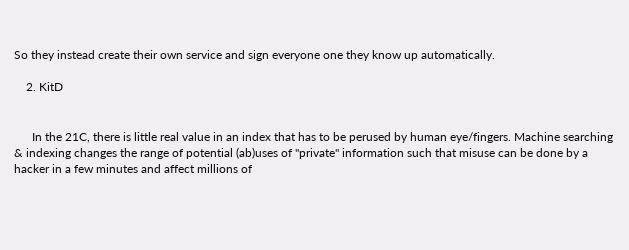So they instead create their own service and sign everyone one they know up automatically.

    2. KitD


      In the 21C, there is little real value in an index that has to be perused by human eye/fingers. Machine searching & indexing changes the range of potential (ab)uses of "private" information such that misuse can be done by a hacker in a few minutes and affect millions of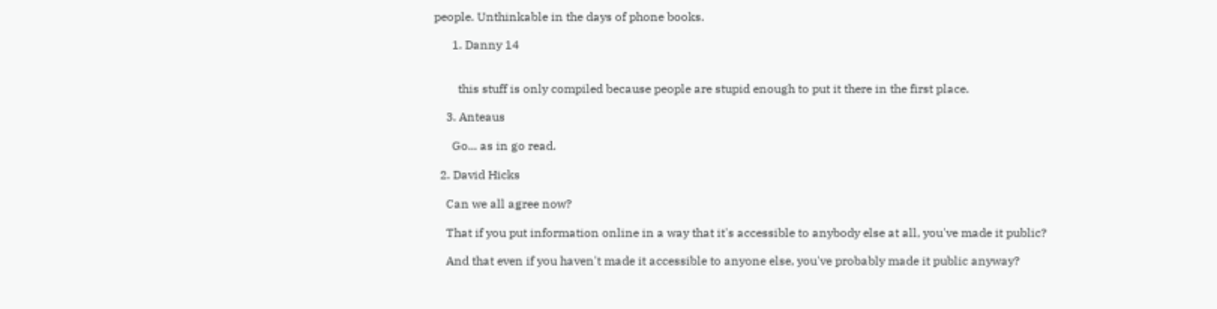people. Unthinkable in the days of phone books.

      1. Danny 14


        this stuff is only compiled because people are stupid enough to put it there in the first place.

    3. Anteaus

      Go... as in go read.

  2. David Hicks

    Can we all agree now?

    That if you put information online in a way that it's accessible to anybody else at all, you've made it public?

    And that even if you haven't made it accessible to anyone else, you've probably made it public anyway?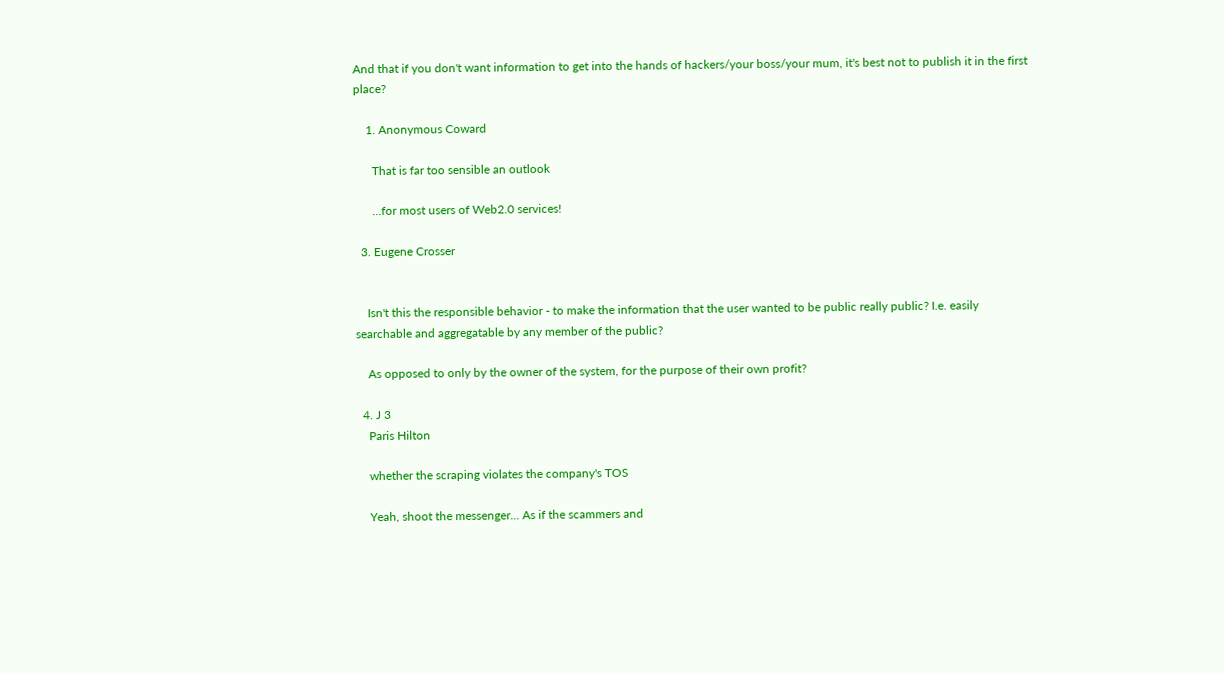And that if you don't want information to get into the hands of hackers/your boss/your mum, it's best not to publish it in the first place?

    1. Anonymous Coward

      That is far too sensible an outlook

      ...for most users of Web2.0 services!

  3. Eugene Crosser


    Isn't this the responsible behavior - to make the information that the user wanted to be public really public? I.e. easily searchable and aggregatable by any member of the public?

    As opposed to only by the owner of the system, for the purpose of their own profit?

  4. J 3
    Paris Hilton

    whether the scraping violates the company's TOS

    Yeah, shoot the messenger... As if the scammers and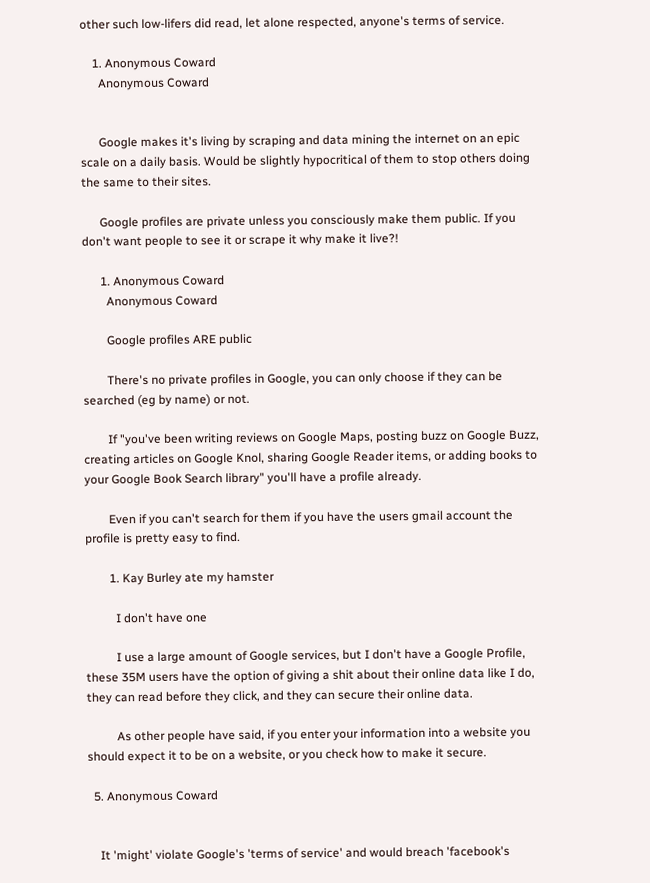other such low-lifers did read, let alone respected, anyone's terms of service.

    1. Anonymous Coward
      Anonymous Coward


      Google makes it's living by scraping and data mining the internet on an epic scale on a daily basis. Would be slightly hypocritical of them to stop others doing the same to their sites.

      Google profiles are private unless you consciously make them public. If you don't want people to see it or scrape it why make it live?!

      1. Anonymous Coward
        Anonymous Coward

        Google profiles ARE public

        There's no private profiles in Google, you can only choose if they can be searched (eg by name) or not.

        If "you've been writing reviews on Google Maps, posting buzz on Google Buzz, creating articles on Google Knol, sharing Google Reader items, or adding books to your Google Book Search library" you'll have a profile already.

        Even if you can't search for them if you have the users gmail account the profile is pretty easy to find.

        1. Kay Burley ate my hamster

          I don't have one

          I use a large amount of Google services, but I don't have a Google Profile, these 35M users have the option of giving a shit about their online data like I do, they can read before they click, and they can secure their online data.

          As other people have said, if you enter your information into a website you should expect it to be on a website, or you check how to make it secure.

  5. Anonymous Coward


    It 'might' violate Google's 'terms of service' and would breach 'facebook's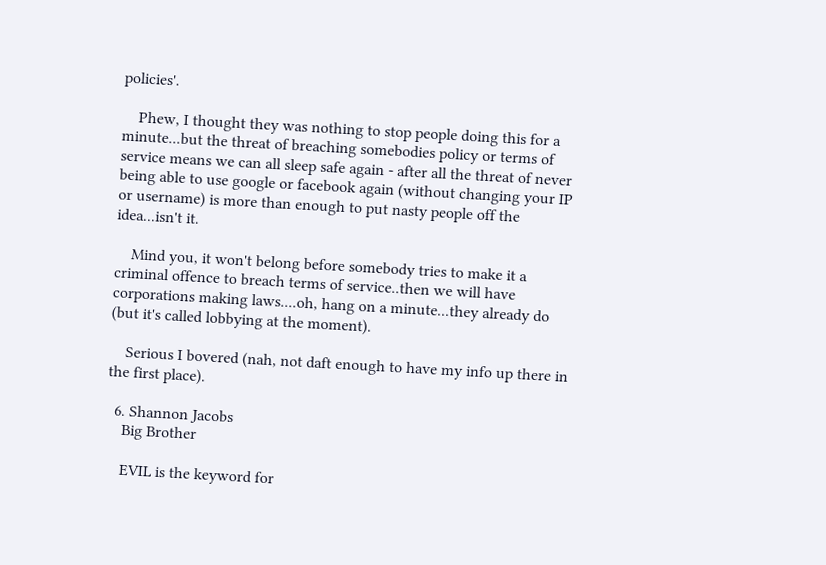policies'.

    Phew, I thought they was nothing to stop people doing this for a minute...but the threat of breaching somebodies policy or terms of service means we can all sleep safe again - after all the threat of never being able to use google or facebook again (without changing your IP or username) is more than enough to put nasty people off the idea...isn't it.

    Mind you, it won't belong before somebody tries to make it a criminal offence to breach terms of service..then we will have corporations making laws....oh, hang on a minute...they already do (but it's called lobbying at the moment).

    Serious I bovered (nah, not daft enough to have my info up there in the first place).

  6. Shannon Jacobs
    Big Brother

    EVIL is the keyword for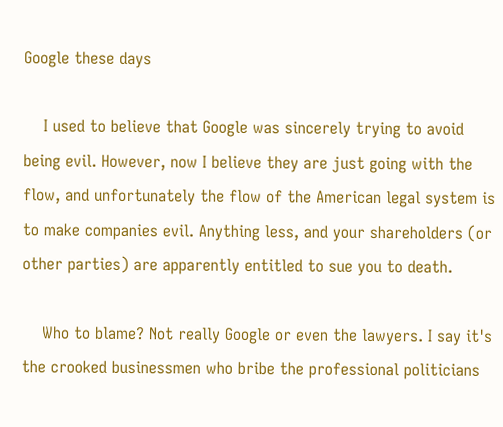Google these days

    I used to believe that Google was sincerely trying to avoid being evil. However, now I believe they are just going with the flow, and unfortunately the flow of the American legal system is to make companies evil. Anything less, and your shareholders (or other parties) are apparently entitled to sue you to death.

    Who to blame? Not really Google or even the lawyers. I say it's the crooked businessmen who bribe the professional politicians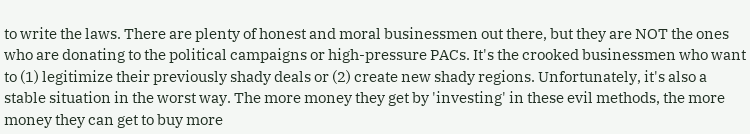to write the laws. There are plenty of honest and moral businessmen out there, but they are NOT the ones who are donating to the political campaigns or high-pressure PACs. It's the crooked businessmen who want to (1) legitimize their previously shady deals or (2) create new shady regions. Unfortunately, it's also a stable situation in the worst way. The more money they get by 'investing' in these evil methods, the more money they can get to buy more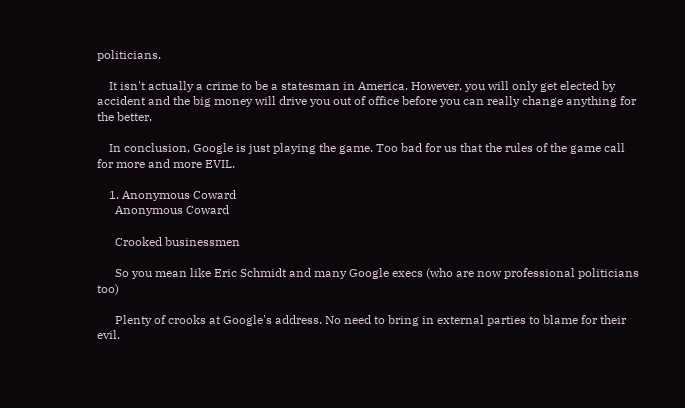politicians.

    It isn't actually a crime to be a statesman in America. However, you will only get elected by accident and the big money will drive you out of office before you can really change anything for the better.

    In conclusion, Google is just playing the game. Too bad for us that the rules of the game call for more and more EVIL.

    1. Anonymous Coward
      Anonymous Coward

      Crooked businessmen

      So you mean like Eric Schmidt and many Google execs (who are now professional politicians too)

      Plenty of crooks at Google's address. No need to bring in external parties to blame for their evil.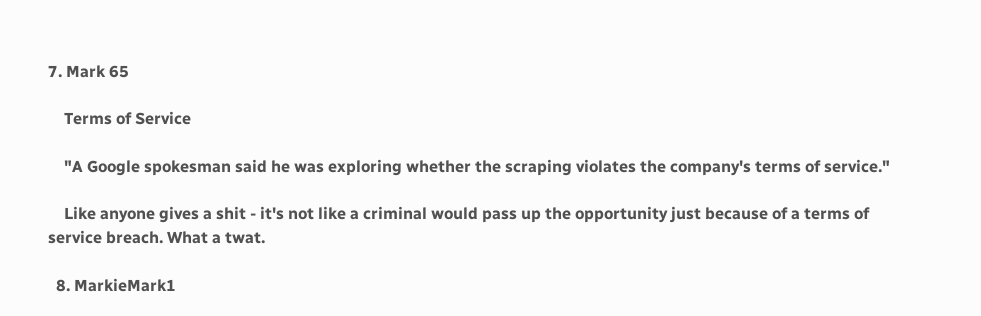7. Mark 65

    Terms of Service

    "A Google spokesman said he was exploring whether the scraping violates the company's terms of service."

    Like anyone gives a shit - it's not like a criminal would pass up the opportunity just because of a terms of service breach. What a twat.

  8. MarkieMark1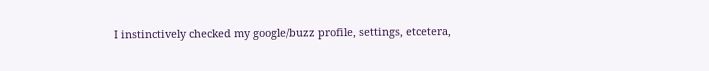I instinctively checked my google/buzz profile, settings, etcetera,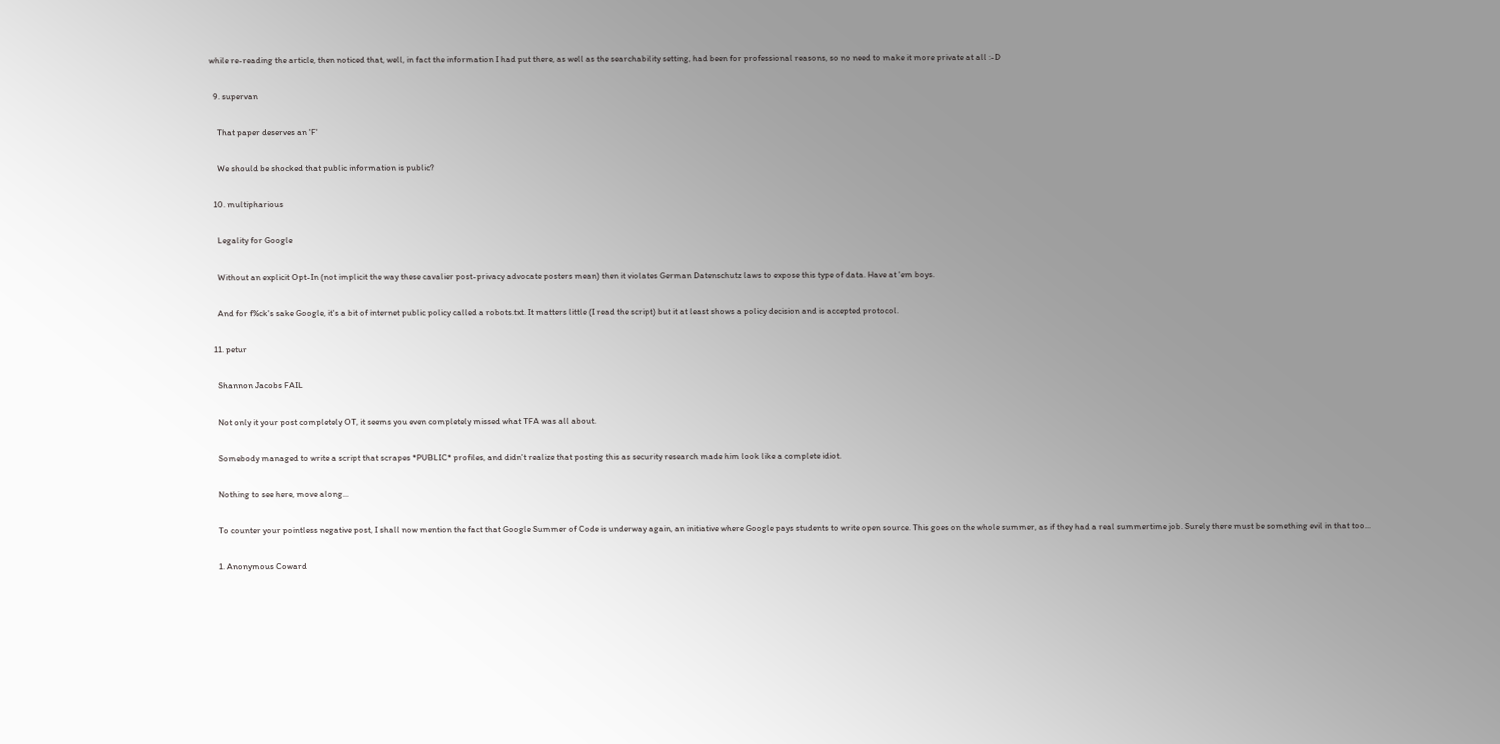while re-reading the article, then noticed that, well, in fact the information I had put there, as well as the searchability setting, had been for professional reasons, so no need to make it more private at all :-D

  9. supervan

    That paper deserves an 'F'

    We should be shocked that public information is public?

  10. multipharious

    Legality for Google

    Without an explicit Opt-In (not implicit the way these cavalier post-privacy advocate posters mean) then it violates German Datenschutz laws to expose this type of data. Have at 'em boys.

    And for f%ck's sake Google, it's a bit of internet public policy called a robots.txt. It matters little (I read the script) but it at least shows a policy decision and is accepted protocol.

  11. petur

    Shannon Jacobs FAIL

    Not only it your post completely OT, it seems you even completely missed what TFA was all about.

    Somebody managed to write a script that scrapes *PUBLIC* profiles, and didn't realize that posting this as security research made him look like a complete idiot.

    Nothing to see here, move along...

    To counter your pointless negative post, I shall now mention the fact that Google Summer of Code is underway again, an initiative where Google pays students to write open source. This goes on the whole summer, as if they had a real summertime job. Surely there must be something evil in that too...

    1. Anonymous Coward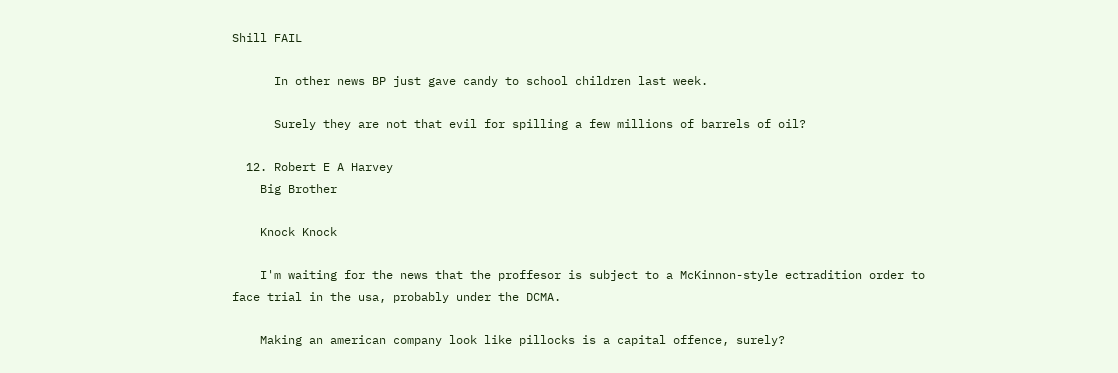Shill FAIL

      In other news BP just gave candy to school children last week.

      Surely they are not that evil for spilling a few millions of barrels of oil?

  12. Robert E A Harvey
    Big Brother

    Knock Knock

    I'm waiting for the news that the proffesor is subject to a McKinnon-style ectradition order to face trial in the usa, probably under the DCMA.

    Making an american company look like pillocks is a capital offence, surely?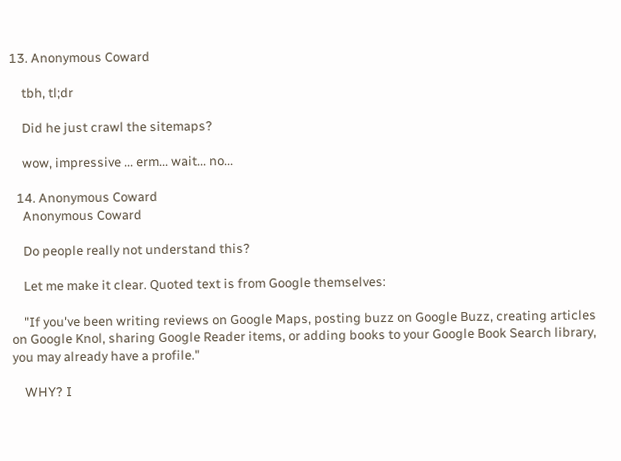13. Anonymous Coward

    tbh, tl;dr

    Did he just crawl the sitemaps?

    wow, impressive ... erm... wait... no...

  14. Anonymous Coward
    Anonymous Coward

    Do people really not understand this?

    Let me make it clear. Quoted text is from Google themselves:

    "If you've been writing reviews on Google Maps, posting buzz on Google Buzz, creating articles on Google Knol, sharing Google Reader items, or adding books to your Google Book Search library, you may already have a profile."

    WHY? I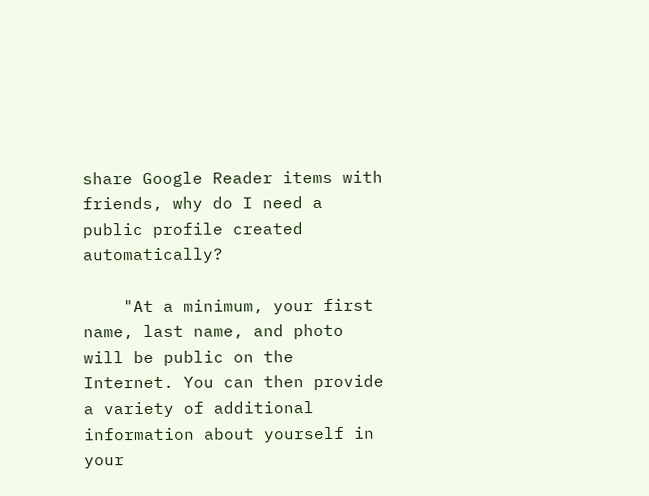share Google Reader items with friends, why do I need a public profile created automatically?

    "At a minimum, your first name, last name, and photo will be public on the Internet. You can then provide a variety of additional information about yourself in your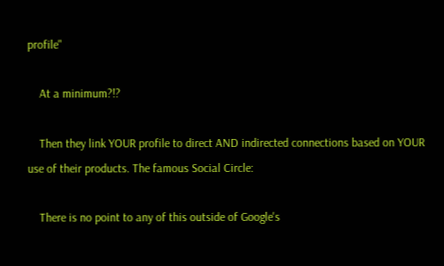profile"

    At a minimum?!?

    Then they link YOUR profile to direct AND indirected connections based on YOUR use of their products. The famous Social Circle:

    There is no point to any of this outside of Google's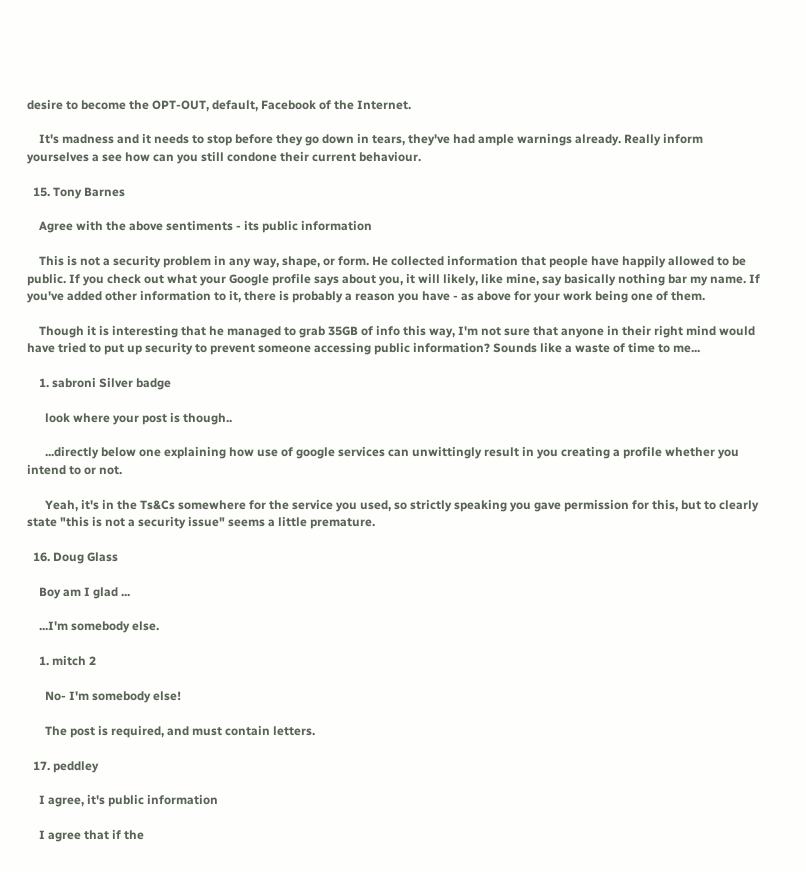desire to become the OPT-OUT, default, Facebook of the Internet.

    It's madness and it needs to stop before they go down in tears, they've had ample warnings already. Really inform yourselves a see how can you still condone their current behaviour.

  15. Tony Barnes

    Agree with the above sentiments - its public information

    This is not a security problem in any way, shape, or form. He collected information that people have happily allowed to be public. If you check out what your Google profile says about you, it will likely, like mine, say basically nothing bar my name. If you've added other information to it, there is probably a reason you have - as above for your work being one of them.

    Though it is interesting that he managed to grab 35GB of info this way, I'm not sure that anyone in their right mind would have tried to put up security to prevent someone accessing public information? Sounds like a waste of time to me...

    1. sabroni Silver badge

      look where your post is though..

      ...directly below one explaining how use of google services can unwittingly result in you creating a profile whether you intend to or not.

      Yeah, it's in the Ts&Cs somewhere for the service you used, so strictly speaking you gave permission for this, but to clearly state "this is not a security issue" seems a little premature.

  16. Doug Glass

    Boy am I glad ...

    ...I'm somebody else.

    1. mitch 2

      No- I'm somebody else!

      The post is required, and must contain letters.

  17. peddley

    I agree, it's public information

    I agree that if the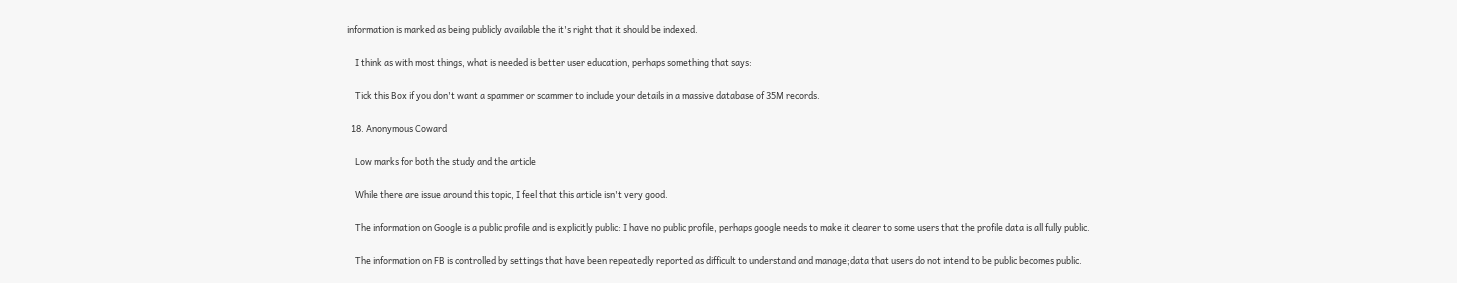information is marked as being publicly available the it's right that it should be indexed.

    I think as with most things, what is needed is better user education, perhaps something that says:

    Tick this Box if you don't want a spammer or scammer to include your details in a massive database of 35M records.

  18. Anonymous Coward

    Low marks for both the study and the article

    While there are issue around this topic, I feel that this article isn't very good.

    The information on Google is a public profile and is explicitly public: I have no public profile, perhaps google needs to make it clearer to some users that the profile data is all fully public.

    The information on FB is controlled by settings that have been repeatedly reported as difficult to understand and manage;data that users do not intend to be public becomes public.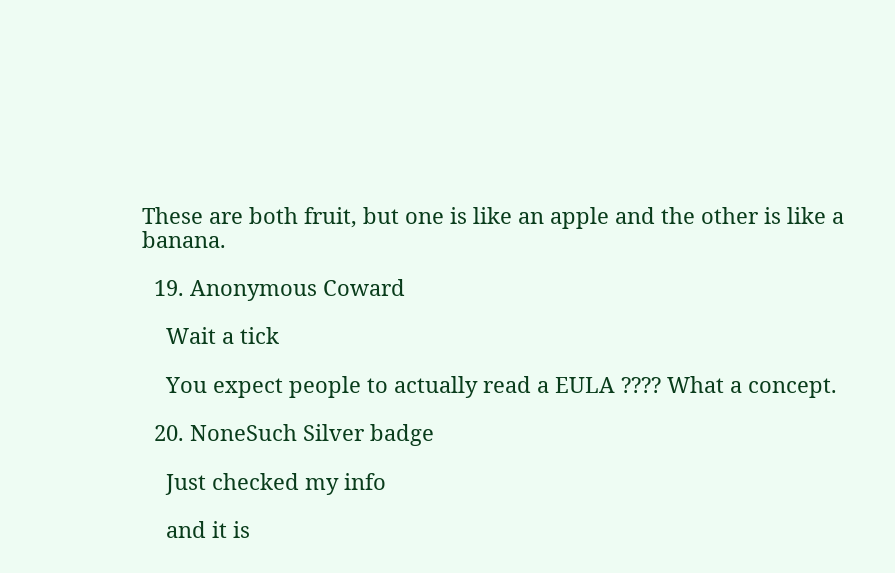These are both fruit, but one is like an apple and the other is like a banana.

  19. Anonymous Coward

    Wait a tick

    You expect people to actually read a EULA ???? What a concept.

  20. NoneSuch Silver badge

    Just checked my info

    and it is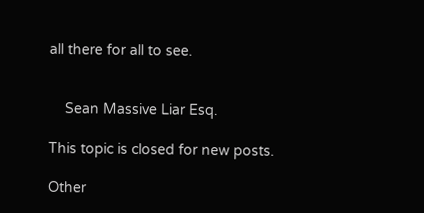all there for all to see.


    Sean Massive Liar Esq.

This topic is closed for new posts.

Other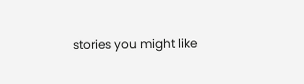stories you might like